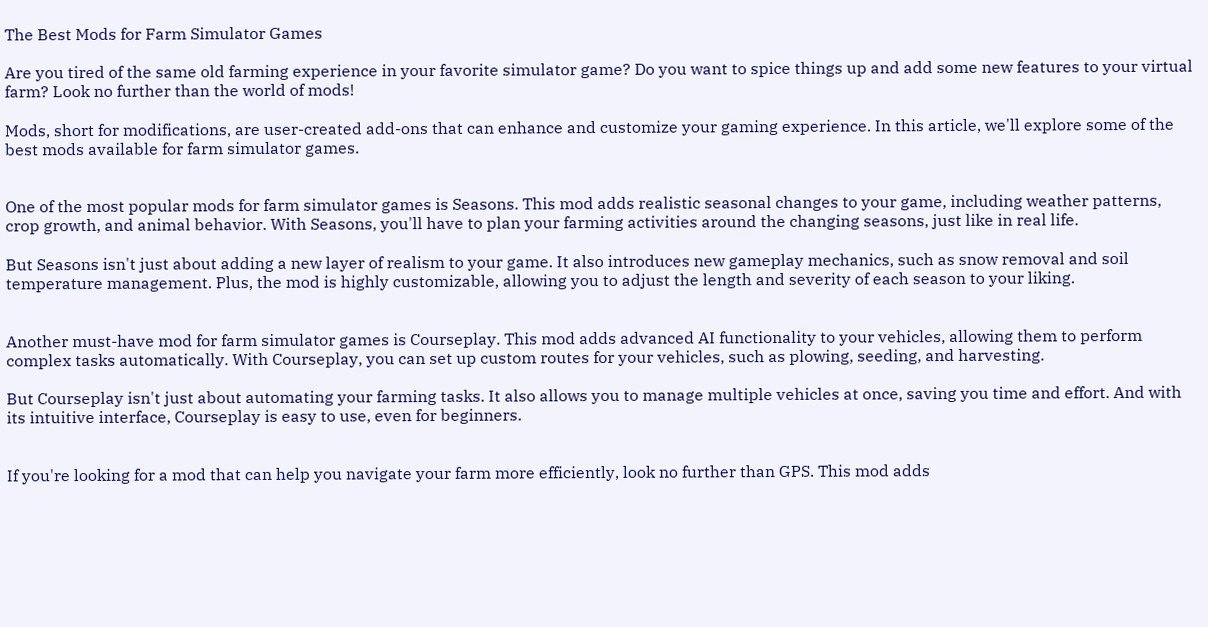The Best Mods for Farm Simulator Games

Are you tired of the same old farming experience in your favorite simulator game? Do you want to spice things up and add some new features to your virtual farm? Look no further than the world of mods!

Mods, short for modifications, are user-created add-ons that can enhance and customize your gaming experience. In this article, we'll explore some of the best mods available for farm simulator games.


One of the most popular mods for farm simulator games is Seasons. This mod adds realistic seasonal changes to your game, including weather patterns, crop growth, and animal behavior. With Seasons, you'll have to plan your farming activities around the changing seasons, just like in real life.

But Seasons isn't just about adding a new layer of realism to your game. It also introduces new gameplay mechanics, such as snow removal and soil temperature management. Plus, the mod is highly customizable, allowing you to adjust the length and severity of each season to your liking.


Another must-have mod for farm simulator games is Courseplay. This mod adds advanced AI functionality to your vehicles, allowing them to perform complex tasks automatically. With Courseplay, you can set up custom routes for your vehicles, such as plowing, seeding, and harvesting.

But Courseplay isn't just about automating your farming tasks. It also allows you to manage multiple vehicles at once, saving you time and effort. And with its intuitive interface, Courseplay is easy to use, even for beginners.


If you're looking for a mod that can help you navigate your farm more efficiently, look no further than GPS. This mod adds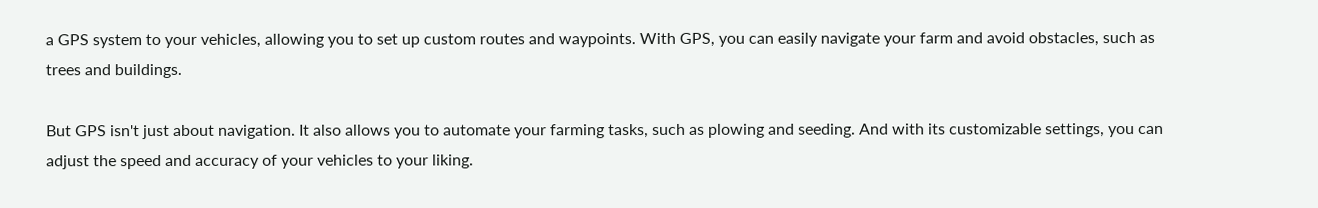a GPS system to your vehicles, allowing you to set up custom routes and waypoints. With GPS, you can easily navigate your farm and avoid obstacles, such as trees and buildings.

But GPS isn't just about navigation. It also allows you to automate your farming tasks, such as plowing and seeding. And with its customizable settings, you can adjust the speed and accuracy of your vehicles to your liking.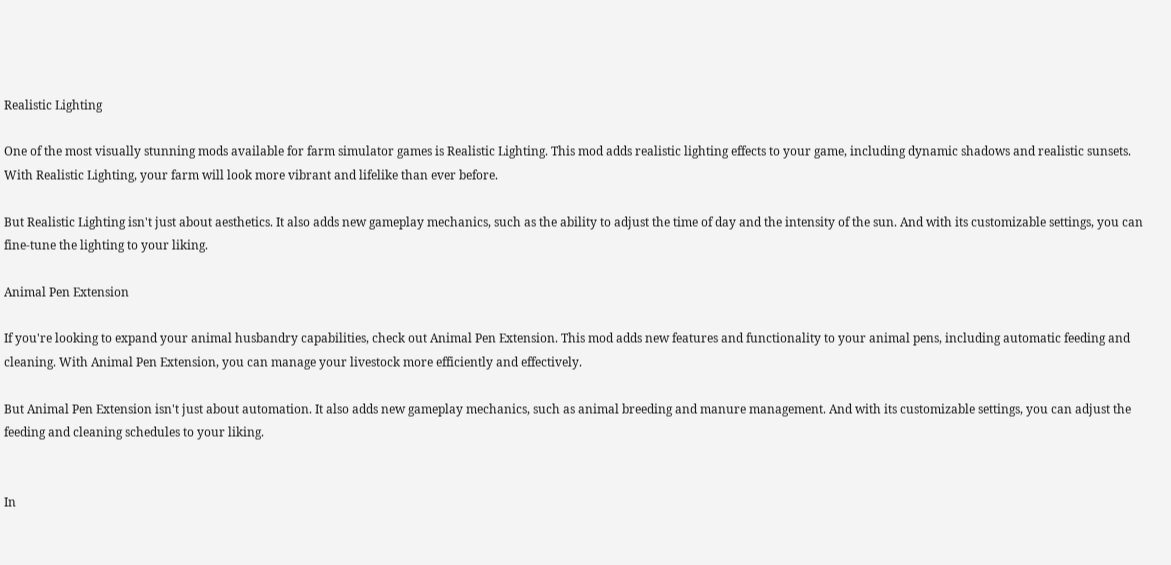Realistic Lighting

One of the most visually stunning mods available for farm simulator games is Realistic Lighting. This mod adds realistic lighting effects to your game, including dynamic shadows and realistic sunsets. With Realistic Lighting, your farm will look more vibrant and lifelike than ever before.

But Realistic Lighting isn't just about aesthetics. It also adds new gameplay mechanics, such as the ability to adjust the time of day and the intensity of the sun. And with its customizable settings, you can fine-tune the lighting to your liking.

Animal Pen Extension

If you're looking to expand your animal husbandry capabilities, check out Animal Pen Extension. This mod adds new features and functionality to your animal pens, including automatic feeding and cleaning. With Animal Pen Extension, you can manage your livestock more efficiently and effectively.

But Animal Pen Extension isn't just about automation. It also adds new gameplay mechanics, such as animal breeding and manure management. And with its customizable settings, you can adjust the feeding and cleaning schedules to your liking.


In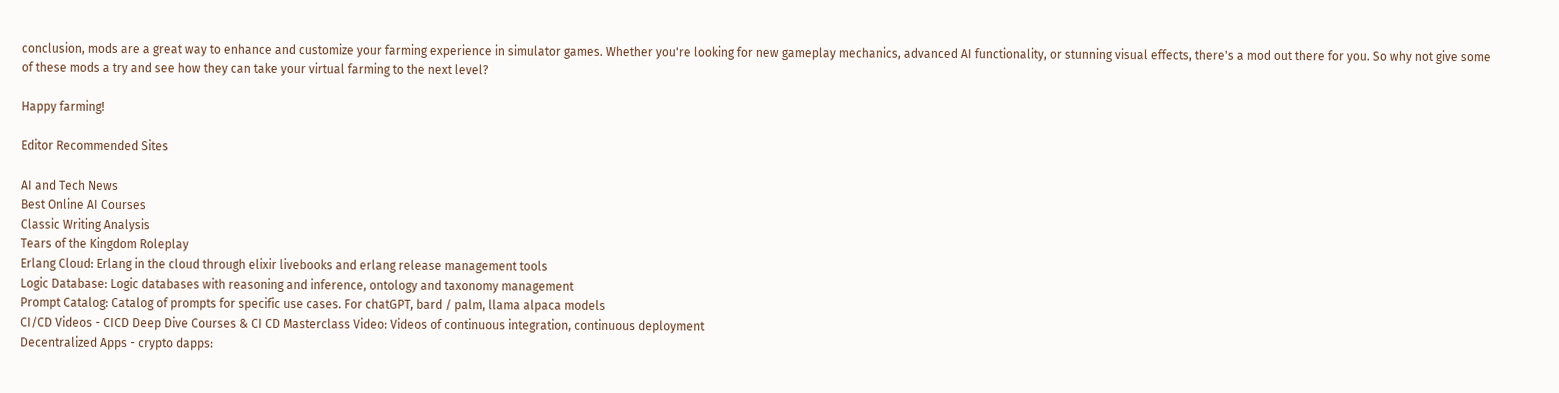conclusion, mods are a great way to enhance and customize your farming experience in simulator games. Whether you're looking for new gameplay mechanics, advanced AI functionality, or stunning visual effects, there's a mod out there for you. So why not give some of these mods a try and see how they can take your virtual farming to the next level?

Happy farming!

Editor Recommended Sites

AI and Tech News
Best Online AI Courses
Classic Writing Analysis
Tears of the Kingdom Roleplay
Erlang Cloud: Erlang in the cloud through elixir livebooks and erlang release management tools
Logic Database: Logic databases with reasoning and inference, ontology and taxonomy management
Prompt Catalog: Catalog of prompts for specific use cases. For chatGPT, bard / palm, llama alpaca models
CI/CD Videos - CICD Deep Dive Courses & CI CD Masterclass Video: Videos of continuous integration, continuous deployment
Decentralized Apps - crypto dapps: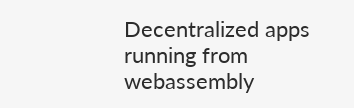Decentralized apps running from webassembly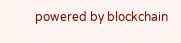powered by blockchain